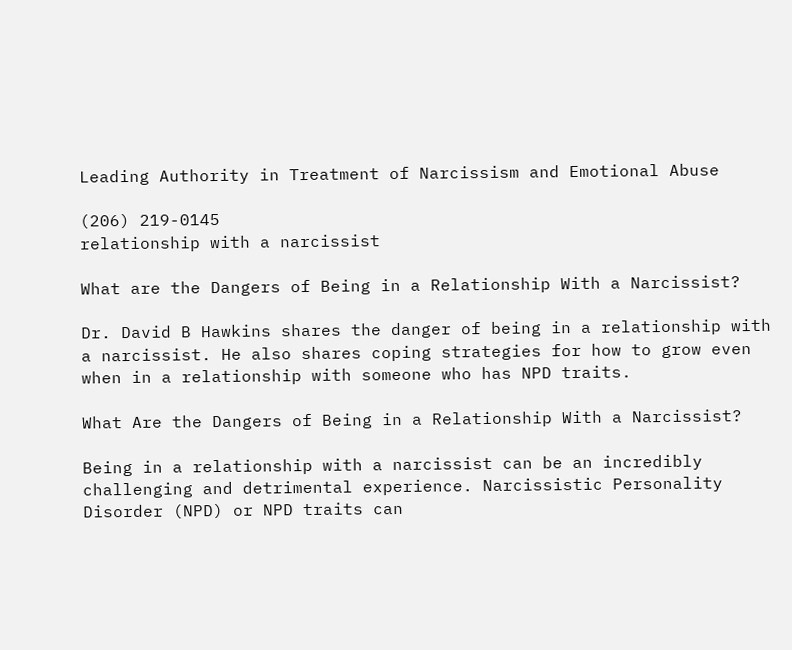Leading Authority in Treatment of Narcissism and Emotional Abuse

(206) 219-0145
relationship with a narcissist

What are the Dangers of Being in a Relationship With a Narcissist?

Dr. David B Hawkins shares the danger of being in a relationship with a narcissist. He also shares coping strategies for how to grow even when in a relationship with someone who has NPD traits.

What Are the Dangers of Being in a Relationship With a Narcissist?

Being in a relationship with a narcissist can be an incredibly challenging and detrimental experience. Narcissistic Personality Disorder (NPD) or NPD traits can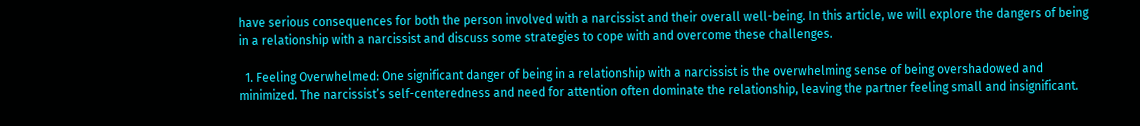have serious consequences for both the person involved with a narcissist and their overall well-being. In this article, we will explore the dangers of being in a relationship with a narcissist and discuss some strategies to cope with and overcome these challenges.

  1. Feeling Overwhelmed: One significant danger of being in a relationship with a narcissist is the overwhelming sense of being overshadowed and minimized. The narcissist’s self-centeredness and need for attention often dominate the relationship, leaving the partner feeling small and insignificant.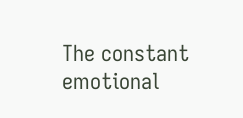The constant emotional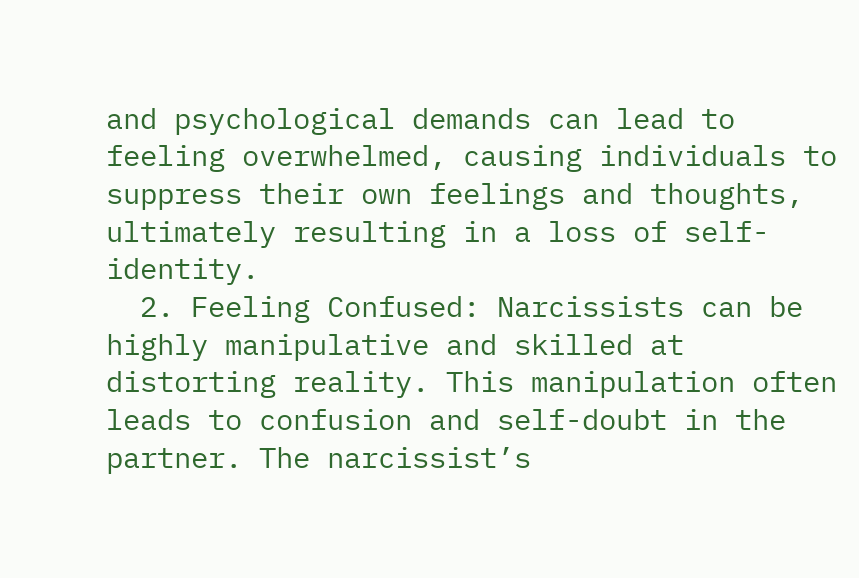and psychological demands can lead to feeling overwhelmed, causing individuals to suppress their own feelings and thoughts, ultimately resulting in a loss of self-identity.
  2. Feeling Confused: Narcissists can be highly manipulative and skilled at distorting reality. This manipulation often leads to confusion and self-doubt in the partner. The narcissist’s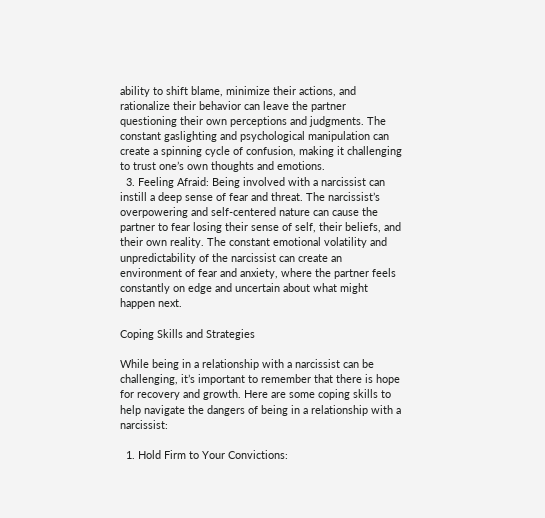ability to shift blame, minimize their actions, and rationalize their behavior can leave the partner questioning their own perceptions and judgments. The constant gaslighting and psychological manipulation can create a spinning cycle of confusion, making it challenging to trust one’s own thoughts and emotions.
  3. Feeling Afraid: Being involved with a narcissist can instill a deep sense of fear and threat. The narcissist’s overpowering and self-centered nature can cause the partner to fear losing their sense of self, their beliefs, and their own reality. The constant emotional volatility and unpredictability of the narcissist can create an environment of fear and anxiety, where the partner feels constantly on edge and uncertain about what might happen next.

Coping Skills and Strategies

While being in a relationship with a narcissist can be challenging, it’s important to remember that there is hope for recovery and growth. Here are some coping skills to help navigate the dangers of being in a relationship with a narcissist:

  1. Hold Firm to Your Convictions: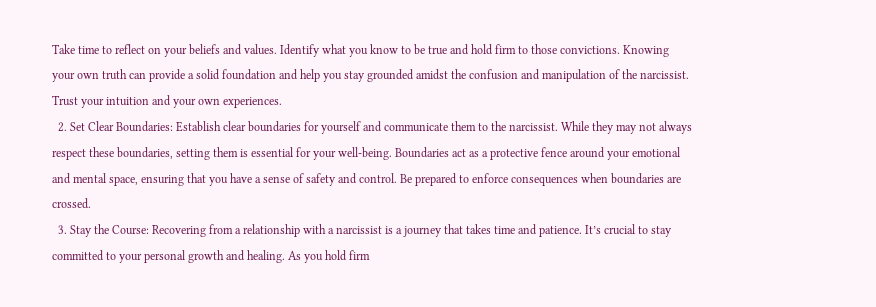Take time to reflect on your beliefs and values. Identify what you know to be true and hold firm to those convictions. Knowing your own truth can provide a solid foundation and help you stay grounded amidst the confusion and manipulation of the narcissist. Trust your intuition and your own experiences.
  2. Set Clear Boundaries: Establish clear boundaries for yourself and communicate them to the narcissist. While they may not always respect these boundaries, setting them is essential for your well-being. Boundaries act as a protective fence around your emotional and mental space, ensuring that you have a sense of safety and control. Be prepared to enforce consequences when boundaries are crossed.
  3. Stay the Course: Recovering from a relationship with a narcissist is a journey that takes time and patience. It’s crucial to stay committed to your personal growth and healing. As you hold firm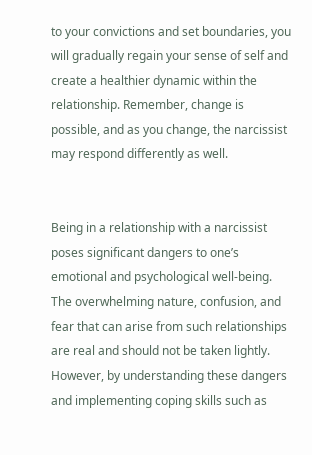to your convictions and set boundaries, you will gradually regain your sense of self and create a healthier dynamic within the relationship. Remember, change is possible, and as you change, the narcissist may respond differently as well.


Being in a relationship with a narcissist poses significant dangers to one’s emotional and psychological well-being. The overwhelming nature, confusion, and fear that can arise from such relationships are real and should not be taken lightly. However, by understanding these dangers and implementing coping skills such as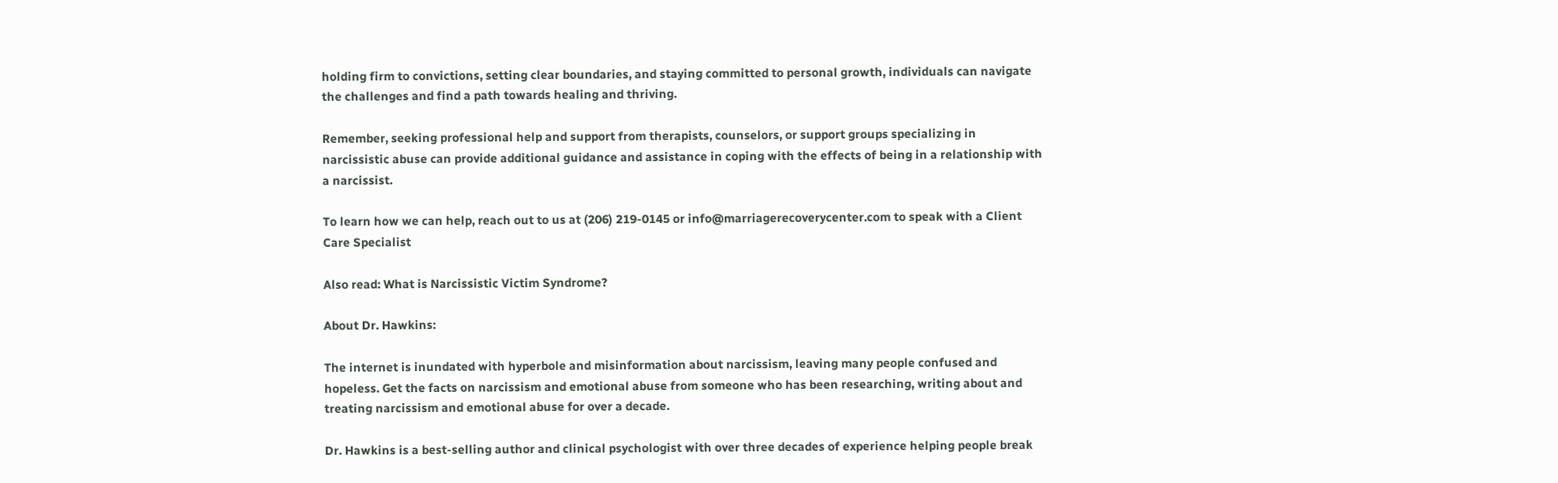holding firm to convictions, setting clear boundaries, and staying committed to personal growth, individuals can navigate the challenges and find a path towards healing and thriving.

Remember, seeking professional help and support from therapists, counselors, or support groups specializing in narcissistic abuse can provide additional guidance and assistance in coping with the effects of being in a relationship with a narcissist.

To learn how we can help, reach out to us at (206) 219-0145 or info@marriagerecoverycenter.com to speak with a Client Care Specialist

Also read: What is Narcissistic Victim Syndrome?

About Dr. Hawkins:

The internet is inundated with hyperbole and misinformation about narcissism, leaving many people confused and hopeless. Get the facts on narcissism and emotional abuse from someone who has been researching, writing about and treating narcissism and emotional abuse for over a decade.

Dr. Hawkins is a best-selling author and clinical psychologist with over three decades of experience helping people break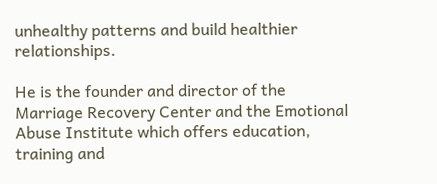unhealthy patterns and build healthier relationships.

He is the founder and director of the Marriage Recovery Center and the Emotional Abuse Institute which offers education, training and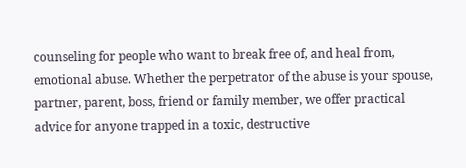counseling for people who want to break free of, and heal from, emotional abuse. Whether the perpetrator of the abuse is your spouse, partner, parent, boss, friend or family member, we offer practical advice for anyone trapped in a toxic, destructive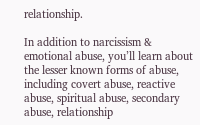relationship.

In addition to narcissism & emotional abuse, you’ll learn about the lesser known forms of abuse, including covert abuse, reactive abuse, spiritual abuse, secondary abuse, relationship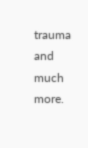trauma and much more.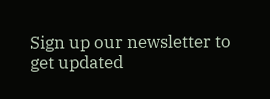Sign up our newsletter to get updated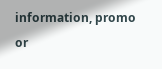information, promo or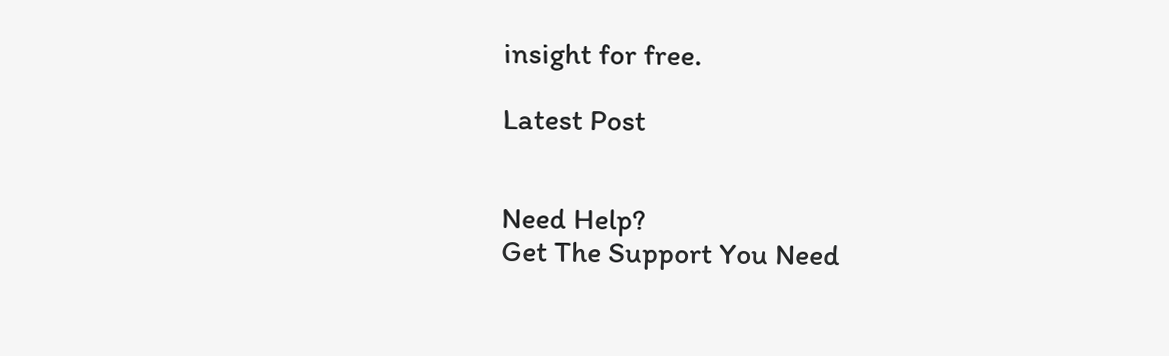insight for free.

Latest Post


Need Help?
Get The Support You Need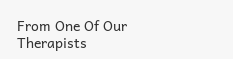From One Of Our Therapists